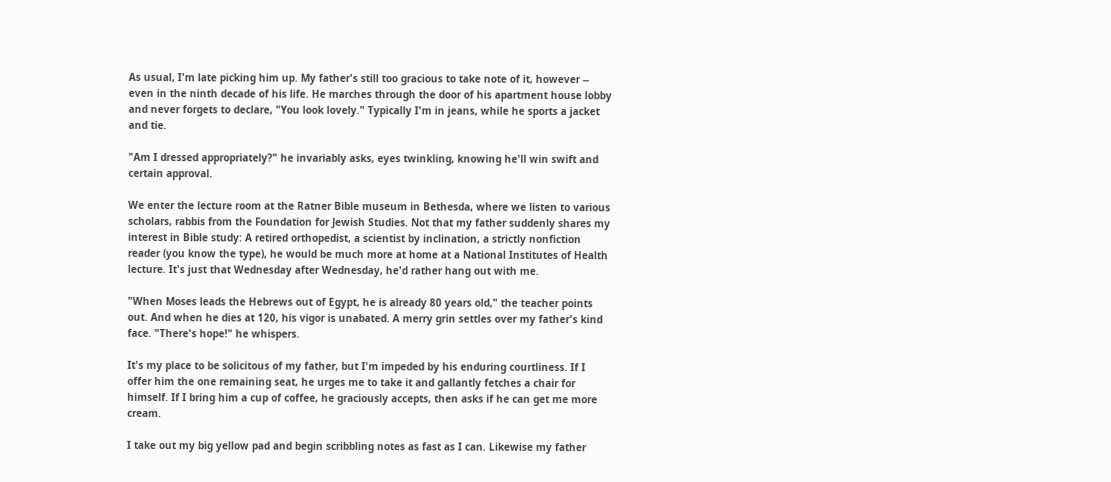As usual, I'm late picking him up. My father's still too gracious to take note of it, however -- even in the ninth decade of his life. He marches through the door of his apartment house lobby and never forgets to declare, "You look lovely." Typically I'm in jeans, while he sports a jacket and tie.

"Am I dressed appropriately?" he invariably asks, eyes twinkling, knowing he'll win swift and certain approval.

We enter the lecture room at the Ratner Bible museum in Bethesda, where we listen to various scholars, rabbis from the Foundation for Jewish Studies. Not that my father suddenly shares my interest in Bible study: A retired orthopedist, a scientist by inclination, a strictly nonfiction reader (you know the type), he would be much more at home at a National Institutes of Health lecture. It's just that Wednesday after Wednesday, he'd rather hang out with me.

"When Moses leads the Hebrews out of Egypt, he is already 80 years old," the teacher points out. And when he dies at 120, his vigor is unabated. A merry grin settles over my father's kind face. "There's hope!" he whispers.

It's my place to be solicitous of my father, but I'm impeded by his enduring courtliness. If I offer him the one remaining seat, he urges me to take it and gallantly fetches a chair for himself. If I bring him a cup of coffee, he graciously accepts, then asks if he can get me more cream.

I take out my big yellow pad and begin scribbling notes as fast as I can. Likewise my father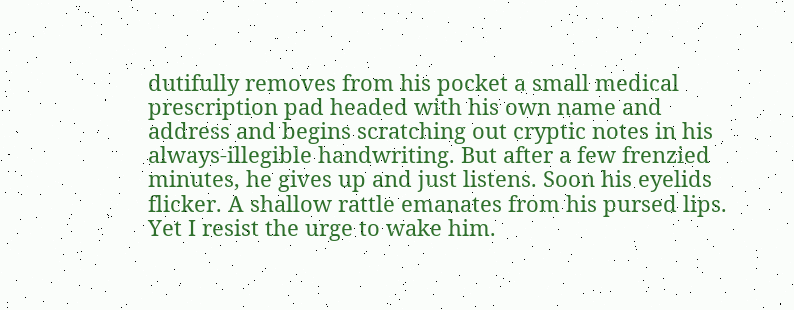dutifully removes from his pocket a small medical prescription pad headed with his own name and address and begins scratching out cryptic notes in his always-illegible handwriting. But after a few frenzied minutes, he gives up and just listens. Soon his eyelids flicker. A shallow rattle emanates from his pursed lips. Yet I resist the urge to wake him.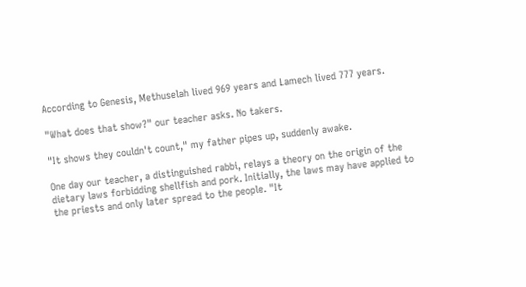According to Genesis, Methuselah lived 969 years and Lamech lived 777 years.

"What does that show?" our teacher asks. No takers.

"It shows they couldn't count," my father pipes up, suddenly awake.

One day our teacher, a distinguished rabbi, relays a theory on the origin of the dietary laws forbidding shellfish and pork. Initially, the laws may have applied to the priests and only later spread to the people. "It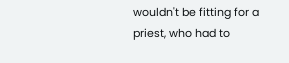wouldn't be fitting for a priest, who had to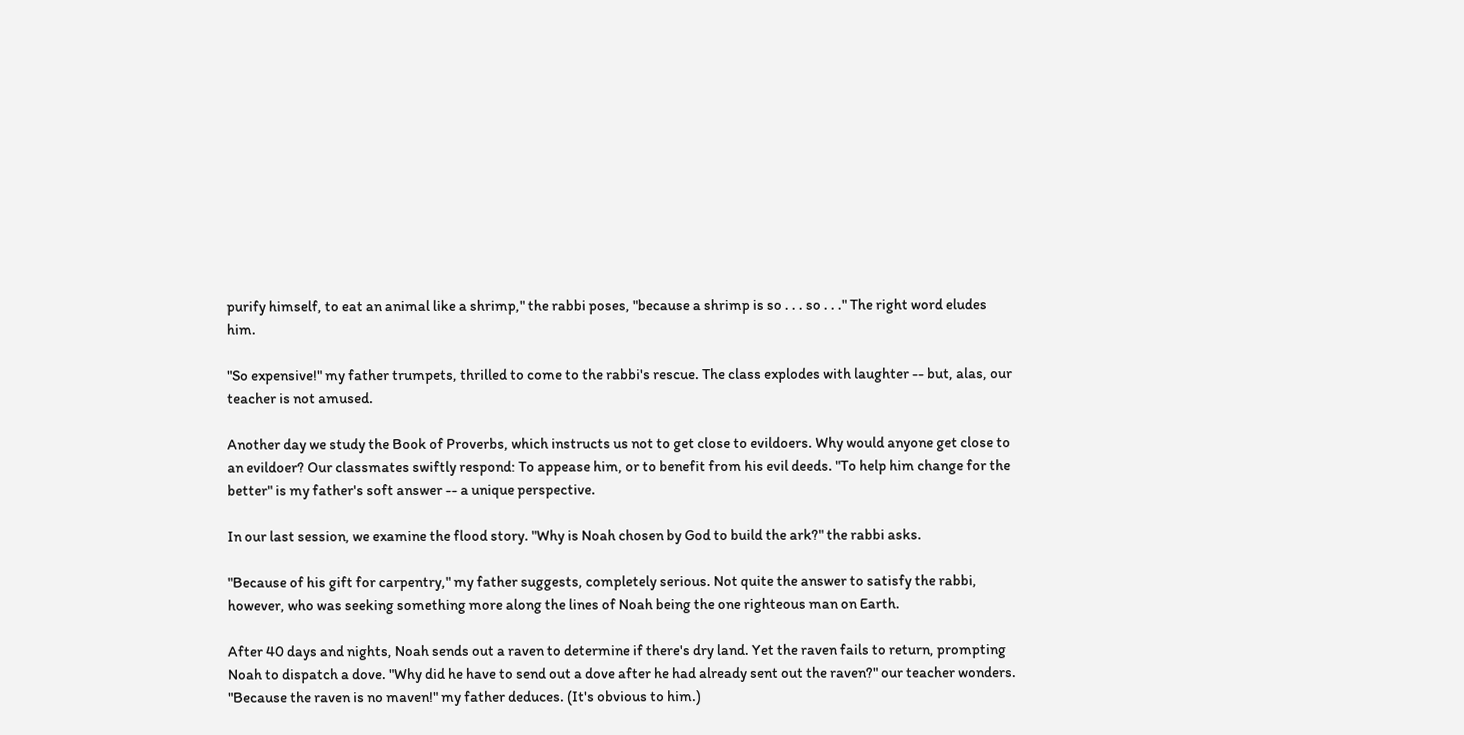purify himself, to eat an animal like a shrimp," the rabbi poses, "because a shrimp is so . . . so . . ." The right word eludes him.

"So expensive!" my father trumpets, thrilled to come to the rabbi's rescue. The class explodes with laughter -- but, alas, our teacher is not amused.

Another day we study the Book of Proverbs, which instructs us not to get close to evildoers. Why would anyone get close to an evildoer? Our classmates swiftly respond: To appease him, or to benefit from his evil deeds. "To help him change for the better" is my father's soft answer -- a unique perspective.

In our last session, we examine the flood story. "Why is Noah chosen by God to build the ark?" the rabbi asks.

"Because of his gift for carpentry," my father suggests, completely serious. Not quite the answer to satisfy the rabbi, however, who was seeking something more along the lines of Noah being the one righteous man on Earth.

After 40 days and nights, Noah sends out a raven to determine if there's dry land. Yet the raven fails to return, prompting Noah to dispatch a dove. "Why did he have to send out a dove after he had already sent out the raven?" our teacher wonders. "Because the raven is no maven!" my father deduces. (It's obvious to him.)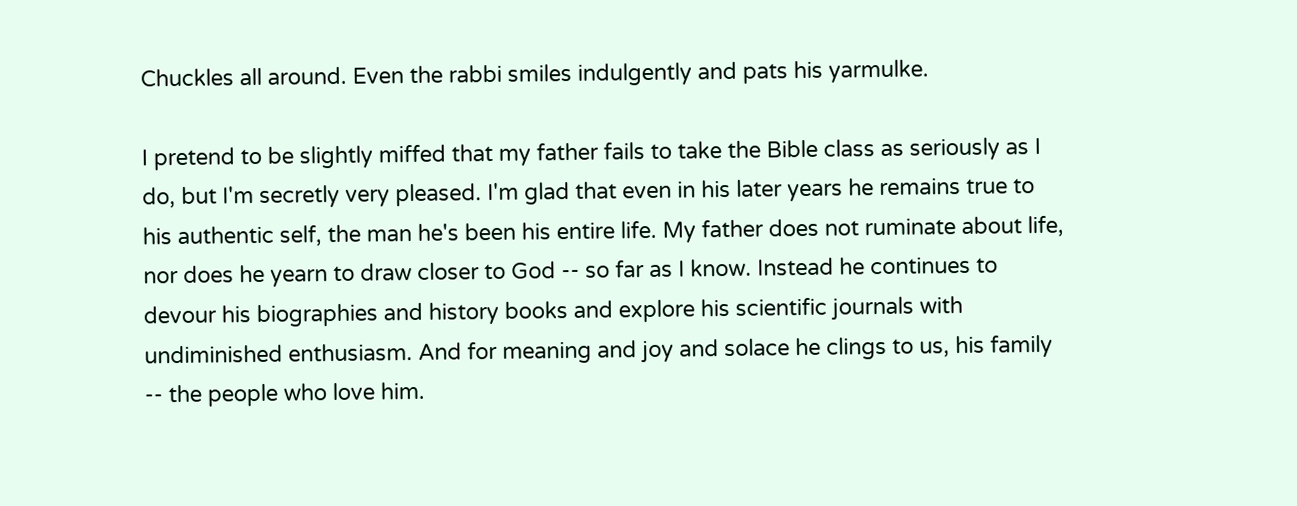Chuckles all around. Even the rabbi smiles indulgently and pats his yarmulke.

I pretend to be slightly miffed that my father fails to take the Bible class as seriously as I do, but I'm secretly very pleased. I'm glad that even in his later years he remains true to his authentic self, the man he's been his entire life. My father does not ruminate about life, nor does he yearn to draw closer to God -- so far as I know. Instead he continues to devour his biographies and history books and explore his scientific journals with undiminished enthusiasm. And for meaning and joy and solace he clings to us, his family -- the people who love him.